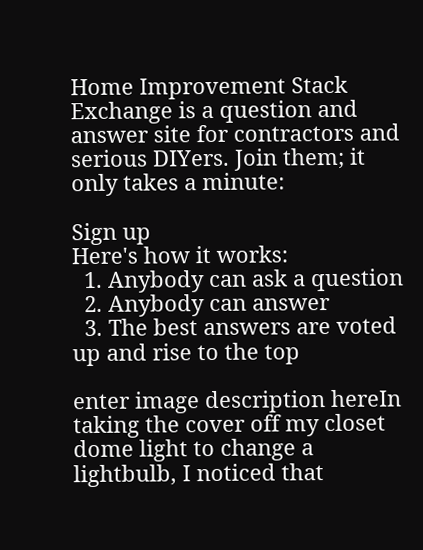Home Improvement Stack Exchange is a question and answer site for contractors and serious DIYers. Join them; it only takes a minute:

Sign up
Here's how it works:
  1. Anybody can ask a question
  2. Anybody can answer
  3. The best answers are voted up and rise to the top

enter image description hereIn taking the cover off my closet dome light to change a lightbulb, I noticed that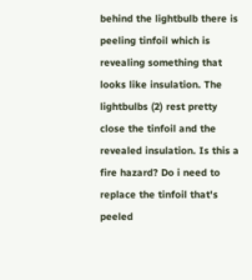behind the lightbulb there is peeling tinfoil which is revealing something that looks like insulation. The lightbulbs (2) rest pretty close the tinfoil and the revealed insulation. Is this a fire hazard? Do i need to replace the tinfoil that's peeled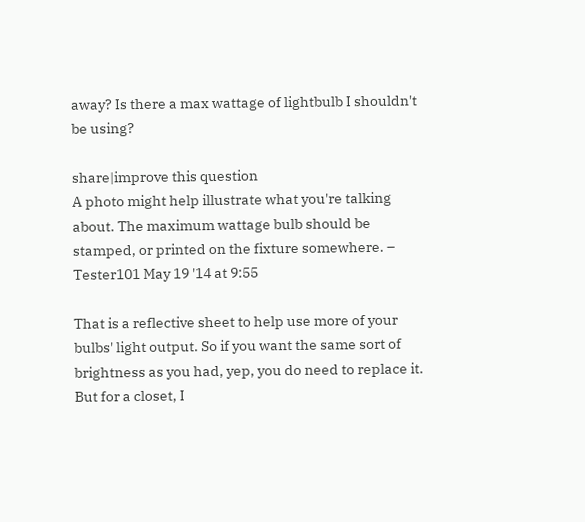away? Is there a max wattage of lightbulb I shouldn't be using?

share|improve this question
A photo might help illustrate what you're talking about. The maximum wattage bulb should be stamped, or printed on the fixture somewhere. – Tester101 May 19 '14 at 9:55

That is a reflective sheet to help use more of your bulbs' light output. So if you want the same sort of brightness as you had, yep, you do need to replace it. But for a closet, I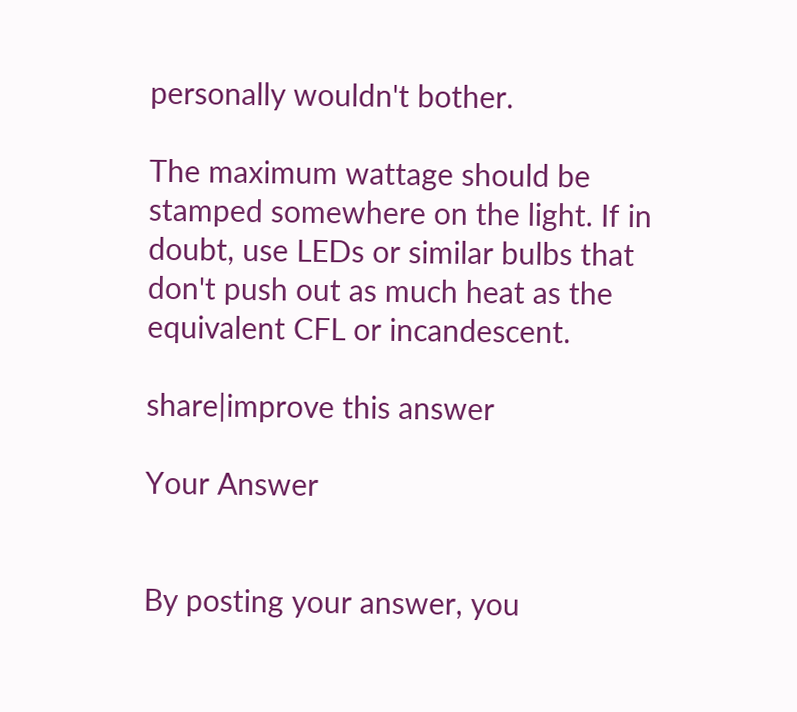personally wouldn't bother.

The maximum wattage should be stamped somewhere on the light. If in doubt, use LEDs or similar bulbs that don't push out as much heat as the equivalent CFL or incandescent.

share|improve this answer

Your Answer


By posting your answer, you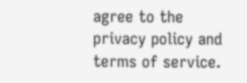agree to the privacy policy and terms of service.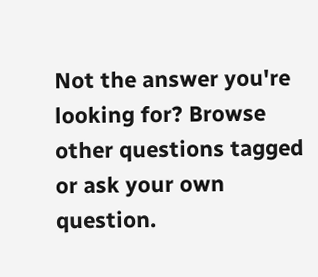Not the answer you're looking for? Browse other questions tagged or ask your own question.